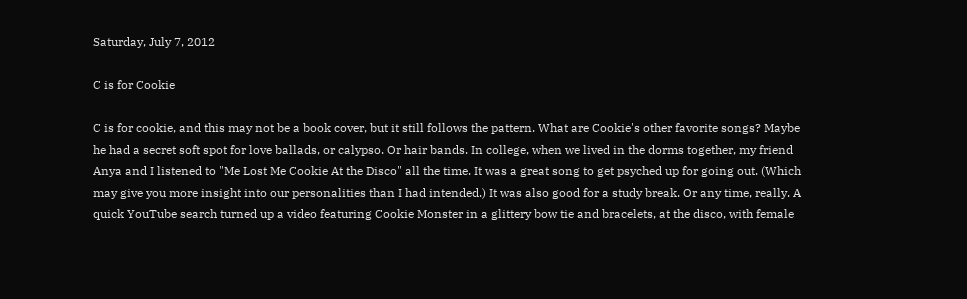Saturday, July 7, 2012

C is for Cookie

C is for cookie, and this may not be a book cover, but it still follows the pattern. What are Cookie's other favorite songs? Maybe he had a secret soft spot for love ballads, or calypso. Or hair bands. In college, when we lived in the dorms together, my friend Anya and I listened to "Me Lost Me Cookie At the Disco" all the time. It was a great song to get psyched up for going out. (Which may give you more insight into our personalities than I had intended.) It was also good for a study break. Or any time, really. A quick YouTube search turned up a video featuring Cookie Monster in a glittery bow tie and bracelets, at the disco, with female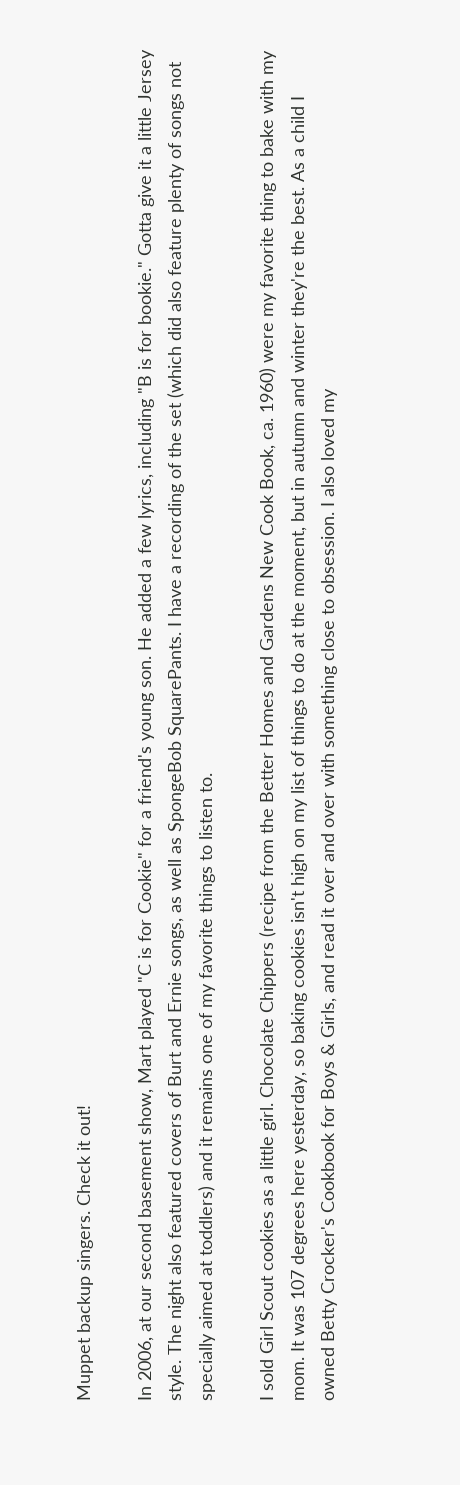Muppet backup singers. Check it out!

In 2006, at our second basement show, Mart played "C is for Cookie" for a friend's young son. He added a few lyrics, including "B is for bookie." Gotta give it a little Jersey style. The night also featured covers of Burt and Ernie songs, as well as SpongeBob SquarePants. I have a recording of the set (which did also feature plenty of songs not specially aimed at toddlers) and it remains one of my favorite things to listen to.

I sold Girl Scout cookies as a little girl. Chocolate Chippers (recipe from the Better Homes and Gardens New Cook Book, ca. 1960) were my favorite thing to bake with my mom. It was 107 degrees here yesterday, so baking cookies isn't high on my list of things to do at the moment, but in autumn and winter they're the best. As a child I owned Betty Crocker's Cookbook for Boys & Girls, and read it over and over with something close to obsession. I also loved my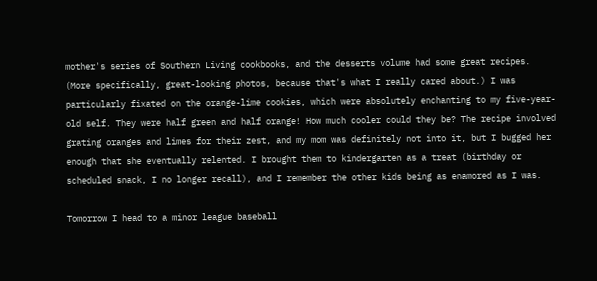mother's series of Southern Living cookbooks, and the desserts volume had some great recipes. (More specifically, great-looking photos, because that's what I really cared about.) I was particularly fixated on the orange-lime cookies, which were absolutely enchanting to my five-year-old self. They were half green and half orange! How much cooler could they be? The recipe involved grating oranges and limes for their zest, and my mom was definitely not into it, but I bugged her enough that she eventually relented. I brought them to kindergarten as a treat (birthday or scheduled snack, I no longer recall), and I remember the other kids being as enamored as I was.

Tomorrow I head to a minor league baseball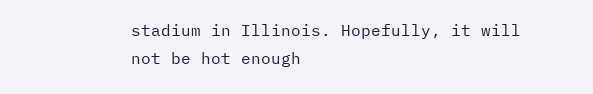stadium in Illinois. Hopefully, it will not be hot enough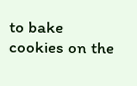to bake cookies on the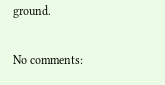ground.

No comments: